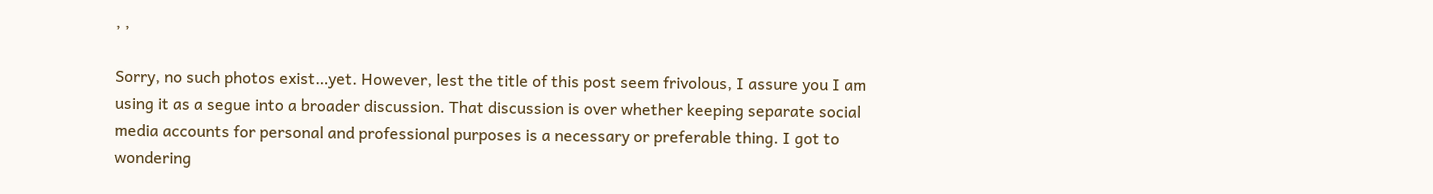, ,

Sorry, no such photos exist…yet. However, lest the title of this post seem frivolous, I assure you I am using it as a segue into a broader discussion. That discussion is over whether keeping separate social media accounts for personal and professional purposes is a necessary or preferable thing. I got to wondering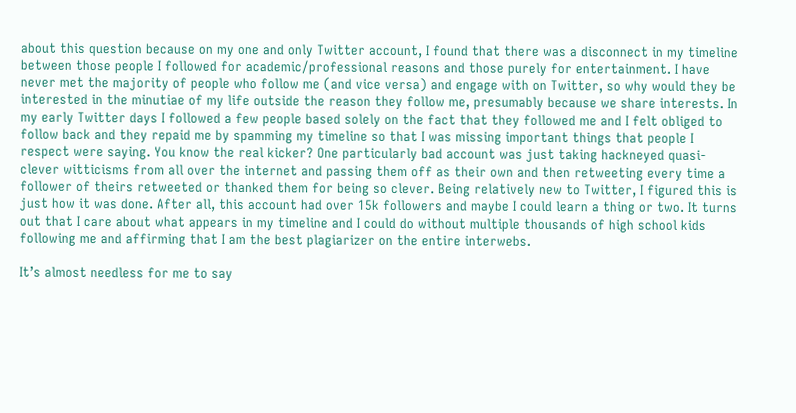about this question because on my one and only Twitter account, I found that there was a disconnect in my timeline between those people I followed for academic/professional reasons and those purely for entertainment. I have never met the majority of people who follow me (and vice versa) and engage with on Twitter, so why would they be interested in the minutiae of my life outside the reason they follow me, presumably because we share interests. In my early Twitter days I followed a few people based solely on the fact that they followed me and I felt obliged to follow back and they repaid me by spamming my timeline so that I was missing important things that people I respect were saying. You know the real kicker? One particularly bad account was just taking hackneyed quasi-clever witticisms from all over the internet and passing them off as their own and then retweeting every time a follower of theirs retweeted or thanked them for being so clever. Being relatively new to Twitter, I figured this is just how it was done. After all, this account had over 15k followers and maybe I could learn a thing or two. It turns out that I care about what appears in my timeline and I could do without multiple thousands of high school kids following me and affirming that I am the best plagiarizer on the entire interwebs.

It’s almost needless for me to say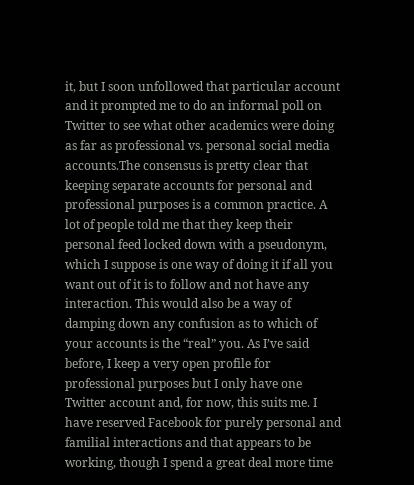it, but I soon unfollowed that particular account and it prompted me to do an informal poll on Twitter to see what other academics were doing as far as professional vs. personal social media accounts.The consensus is pretty clear that keeping separate accounts for personal and professional purposes is a common practice. A lot of people told me that they keep their personal feed locked down with a pseudonym, which I suppose is one way of doing it if all you want out of it is to follow and not have any interaction. This would also be a way of damping down any confusion as to which of your accounts is the “real” you. As I’ve said before, I keep a very open profile for professional purposes but I only have one Twitter account and, for now, this suits me. I have reserved Facebook for purely personal and familial interactions and that appears to be working, though I spend a great deal more time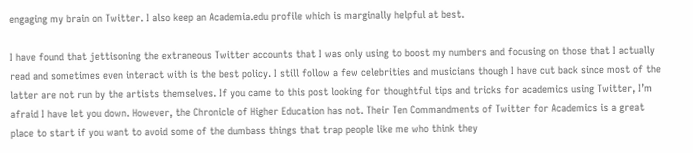engaging my brain on Twitter. I also keep an Academia.edu profile which is marginally helpful at best.

I have found that jettisoning the extraneous Twitter accounts that I was only using to boost my numbers and focusing on those that I actually read and sometimes even interact with is the best policy. I still follow a few celebrities and musicians though I have cut back since most of the latter are not run by the artists themselves. If you came to this post looking for thoughtful tips and tricks for academics using Twitter, I’m afraid I have let you down. However, the Chronicle of Higher Education has not. Their Ten Commandments of Twitter for Academics is a great place to start if you want to avoid some of the dumbass things that trap people like me who think they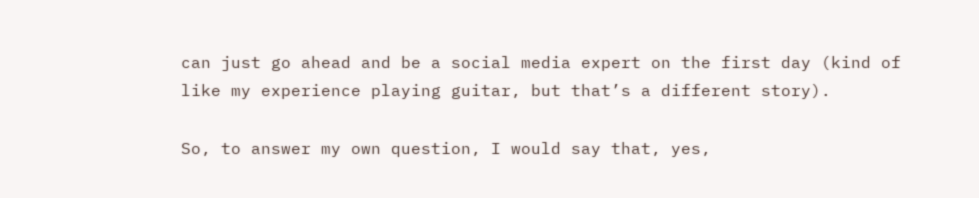can just go ahead and be a social media expert on the first day (kind of like my experience playing guitar, but that’s a different story).

So, to answer my own question, I would say that, yes,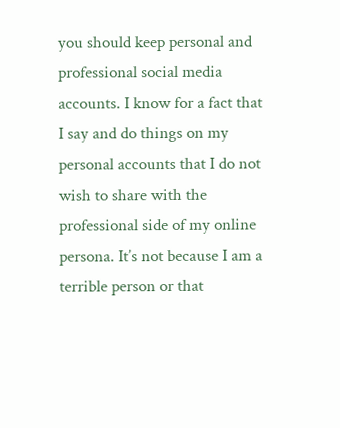you should keep personal and professional social media accounts. I know for a fact that I say and do things on my personal accounts that I do not wish to share with the professional side of my online persona. It’s not because I am a terrible person or that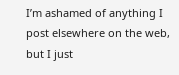I’m ashamed of anything I post elsewhere on the web, but I just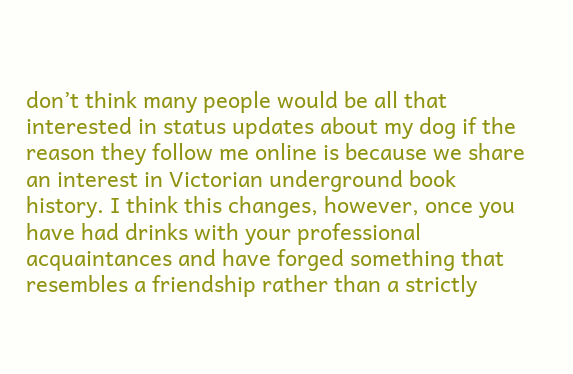don’t think many people would be all that interested in status updates about my dog if the reason they follow me online is because we share an interest in Victorian underground book history. I think this changes, however, once you have had drinks with your professional acquaintances and have forged something that resembles a friendship rather than a strictly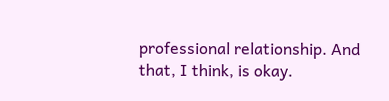professional relationship. And that, I think, is okay.